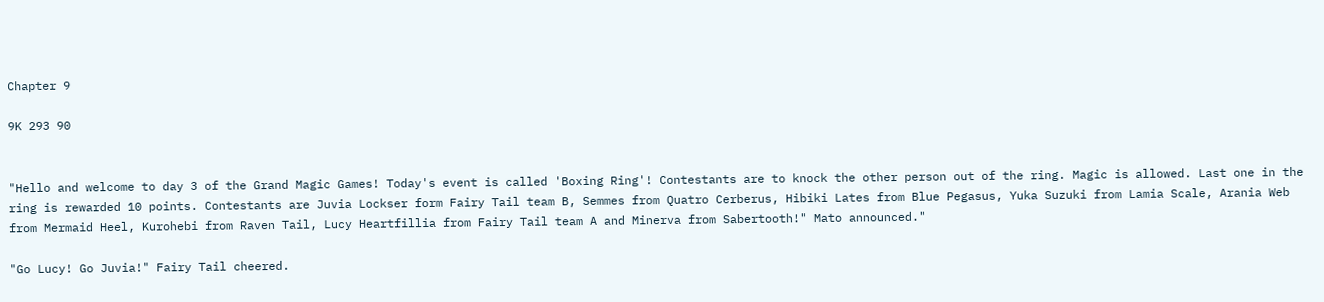Chapter 9

9K 293 90


"Hello and welcome to day 3 of the Grand Magic Games! Today's event is called 'Boxing Ring'! Contestants are to knock the other person out of the ring. Magic is allowed. Last one in the ring is rewarded 10 points. Contestants are Juvia Lockser form Fairy Tail team B, Semmes from Quatro Cerberus, Hibiki Lates from Blue Pegasus, Yuka Suzuki from Lamia Scale, Arania Web from Mermaid Heel, Kurohebi from Raven Tail, Lucy Heartfillia from Fairy Tail team A and Minerva from Sabertooth!" Mato announced."

"Go Lucy! Go Juvia!" Fairy Tail cheered.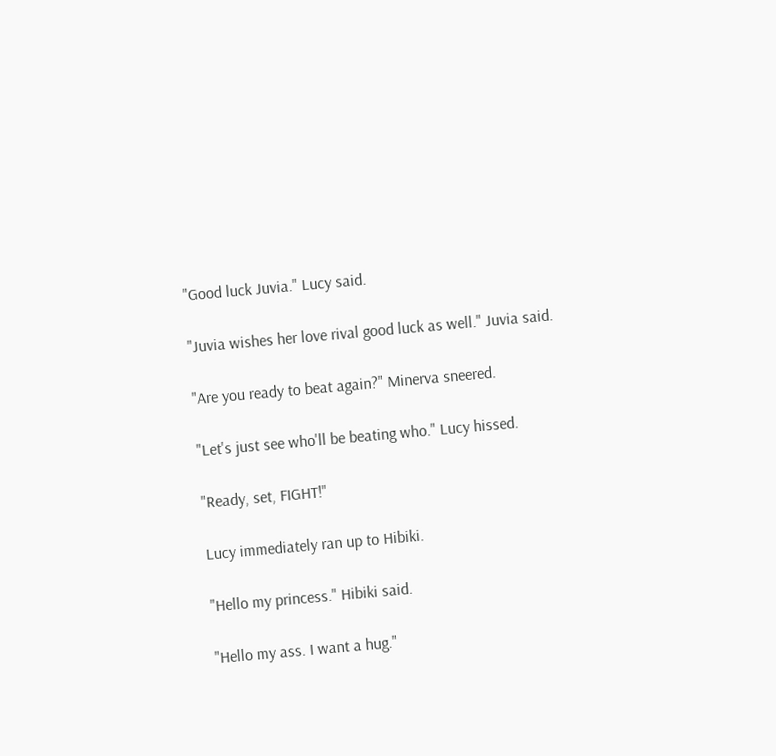"Good luck Juvia." Lucy said.

"Juvia wishes her love rival good luck as well." Juvia said.

"Are you ready to beat again?" Minerva sneered.

"Let's just see who'll be beating who." Lucy hissed.

"Ready, set, FIGHT!"

Lucy immediately ran up to Hibiki.

"Hello my princess." Hibiki said.

"Hello my ass. I want a hug."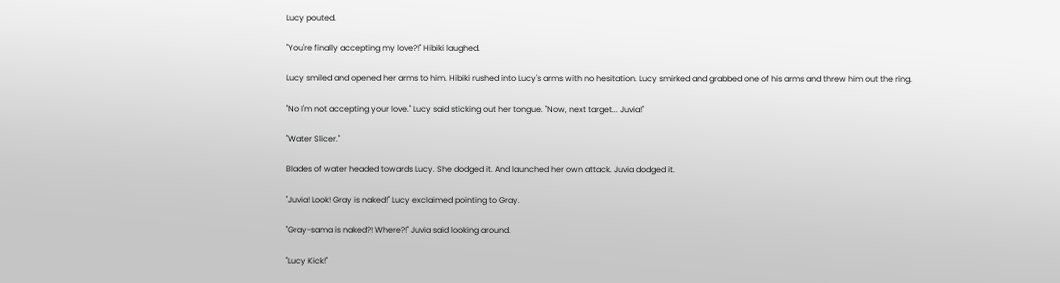Lucy pouted.

"You're finally accepting my love?!" Hibiki laughed.

Lucy smiled and opened her arms to him. Hibiki rushed into Lucy's arms with no hesitation. Lucy smirked and grabbed one of his arms and threw him out the ring.

"No I'm not accepting your love." Lucy said sticking out her tongue. "Now, next target... Juvia!"

"Water Slicer."

Blades of water headed towards Lucy. She dodged it. And launched her own attack. Juvia dodged it.

"Juvia! Look! Gray is naked!" Lucy exclaimed pointing to Gray.

"Gray-sama is naked?! Where?!" Juvia said looking around.

"Lucy Kick!"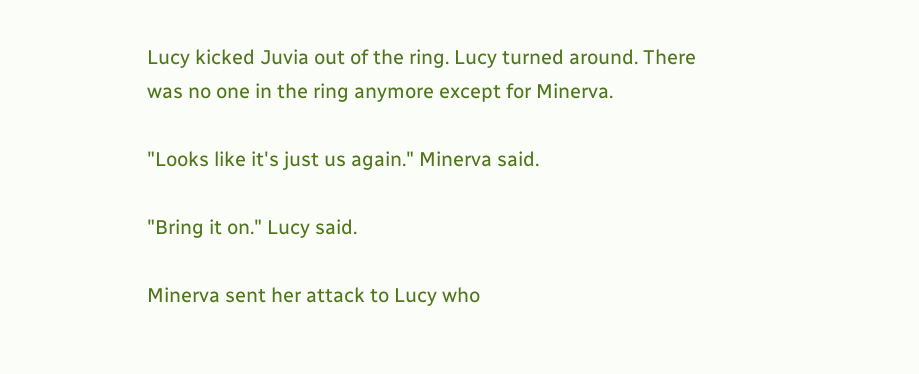Lucy kicked Juvia out of the ring. Lucy turned around. There was no one in the ring anymore except for Minerva.

"Looks like it's just us again." Minerva said.

"Bring it on." Lucy said.

Minerva sent her attack to Lucy who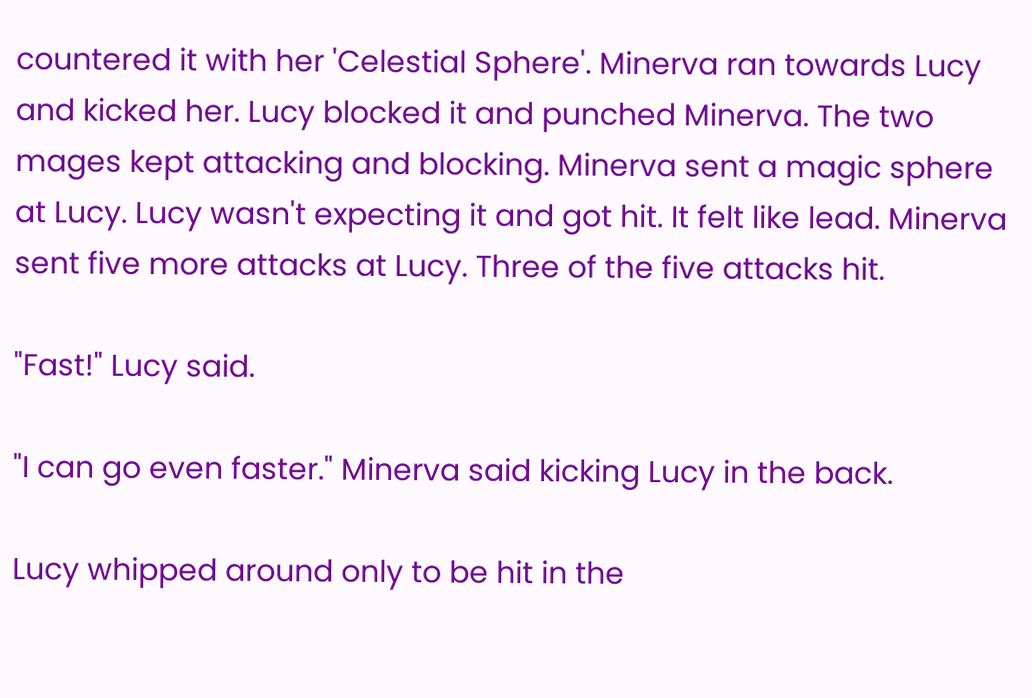countered it with her 'Celestial Sphere'. Minerva ran towards Lucy and kicked her. Lucy blocked it and punched Minerva. The two mages kept attacking and blocking. Minerva sent a magic sphere at Lucy. Lucy wasn't expecting it and got hit. It felt like lead. Minerva sent five more attacks at Lucy. Three of the five attacks hit.

"Fast!" Lucy said.

"I can go even faster." Minerva said kicking Lucy in the back.

Lucy whipped around only to be hit in the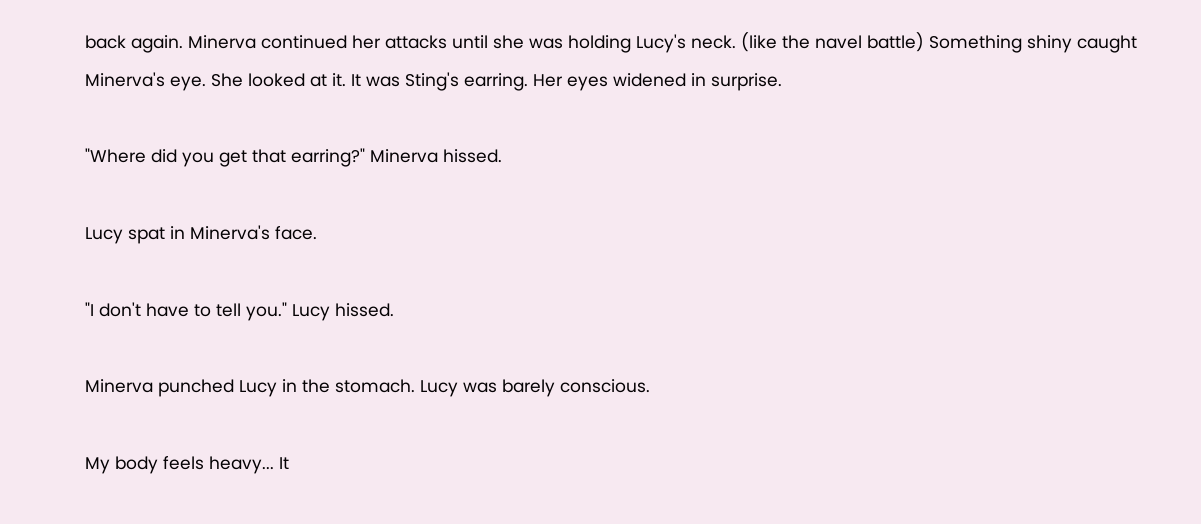back again. Minerva continued her attacks until she was holding Lucy's neck. (like the navel battle) Something shiny caught Minerva's eye. She looked at it. It was Sting's earring. Her eyes widened in surprise.

"Where did you get that earring?" Minerva hissed.

Lucy spat in Minerva's face.

"I don't have to tell you." Lucy hissed.

Minerva punched Lucy in the stomach. Lucy was barely conscious.

My body feels heavy... It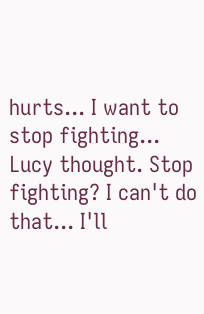hurts... I want to stop fighting... Lucy thought. Stop fighting? I can't do that... I'll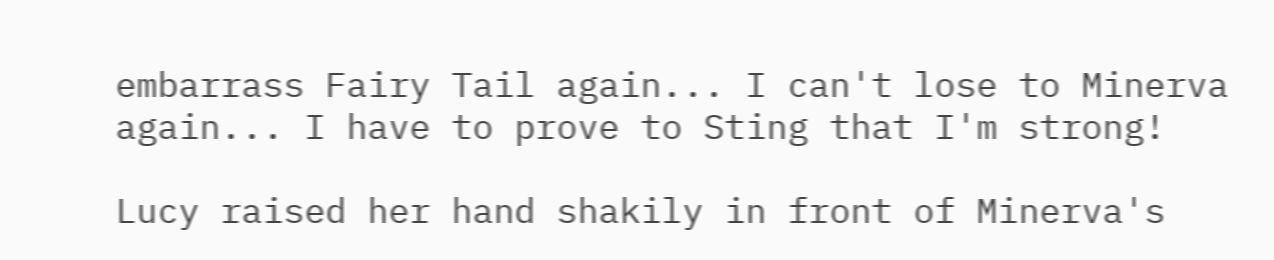embarrass Fairy Tail again... I can't lose to Minerva again... I have to prove to Sting that I'm strong!

Lucy raised her hand shakily in front of Minerva's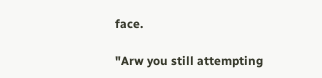face.

"Arw you still attempting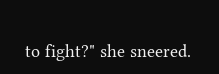to fight?" she sneered.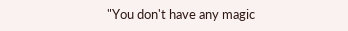"You don't have any magic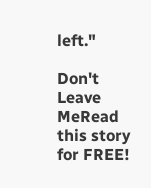left."

Don't Leave MeRead this story for FREE!